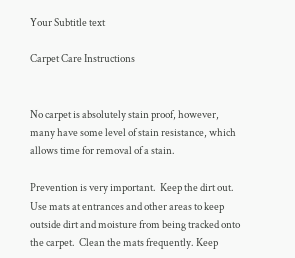Your Subtitle text

Carpet Care Instructions


No carpet is absolutely stain proof, however, many have some level of stain resistance, which allows time for removal of a stain.

Prevention is very important.  Keep the dirt out. Use mats at entrances and other areas to keep outside dirt and moisture from being tracked onto the carpet.  Clean the mats frequently. Keep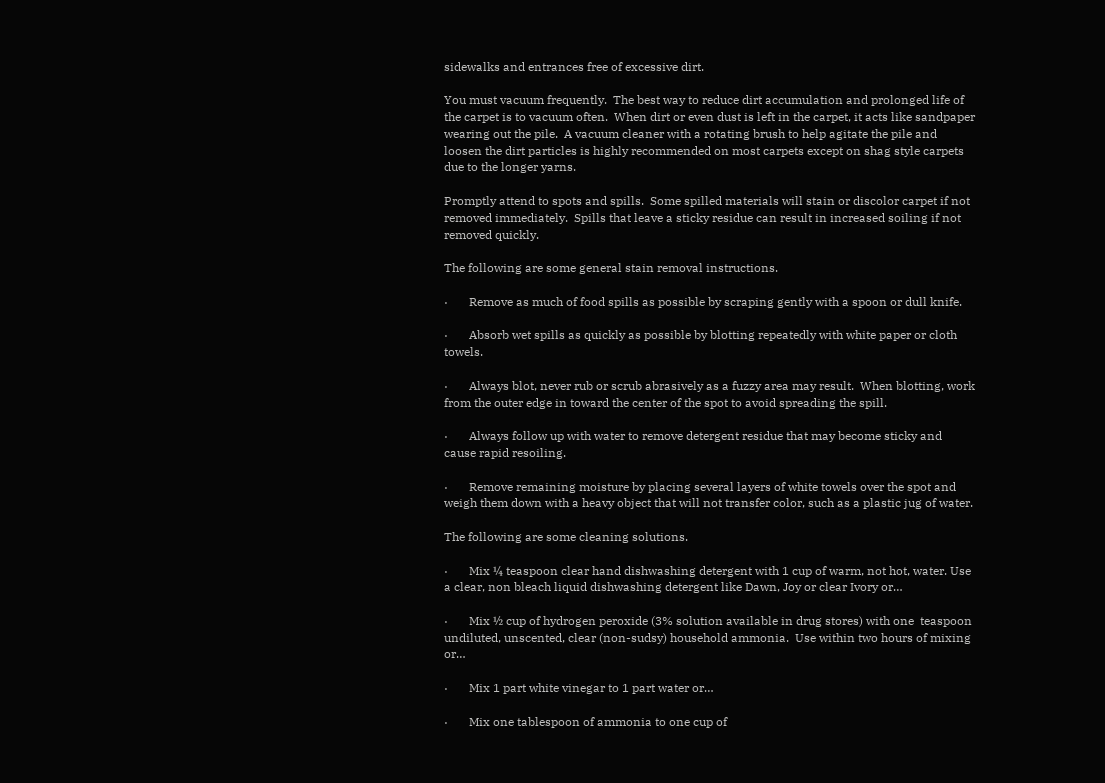sidewalks and entrances free of excessive dirt.

You must vacuum frequently.  The best way to reduce dirt accumulation and prolonged life of the carpet is to vacuum often.  When dirt or even dust is left in the carpet, it acts like sandpaper wearing out the pile.  A vacuum cleaner with a rotating brush to help agitate the pile and loosen the dirt particles is highly recommended on most carpets except on shag style carpets due to the longer yarns.

Promptly attend to spots and spills.  Some spilled materials will stain or discolor carpet if not removed immediately.  Spills that leave a sticky residue can result in increased soiling if not removed quickly.

The following are some general stain removal instructions.

·       Remove as much of food spills as possible by scraping gently with a spoon or dull knife.

·       Absorb wet spills as quickly as possible by blotting repeatedly with white paper or cloth towels.

·       Always blot, never rub or scrub abrasively as a fuzzy area may result.  When blotting, work from the outer edge in toward the center of the spot to avoid spreading the spill.

·       Always follow up with water to remove detergent residue that may become sticky and cause rapid resoiling.

·       Remove remaining moisture by placing several layers of white towels over the spot and weigh them down with a heavy object that will not transfer color, such as a plastic jug of water.

The following are some cleaning solutions.

·       Mix ¼ teaspoon clear hand dishwashing detergent with 1 cup of warm, not hot, water. Use a clear, non bleach liquid dishwashing detergent like Dawn, Joy or clear Ivory or…

·       Mix ½ cup of hydrogen peroxide (3% solution available in drug stores) with one  teaspoon undiluted, unscented, clear (non-sudsy) household ammonia.  Use within two hours of mixing or…

·       Mix 1 part white vinegar to 1 part water or…

·       Mix one tablespoon of ammonia to one cup of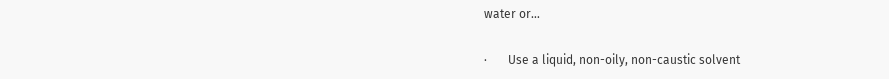water or…

·       Use a liquid, non-oily, non-caustic solvent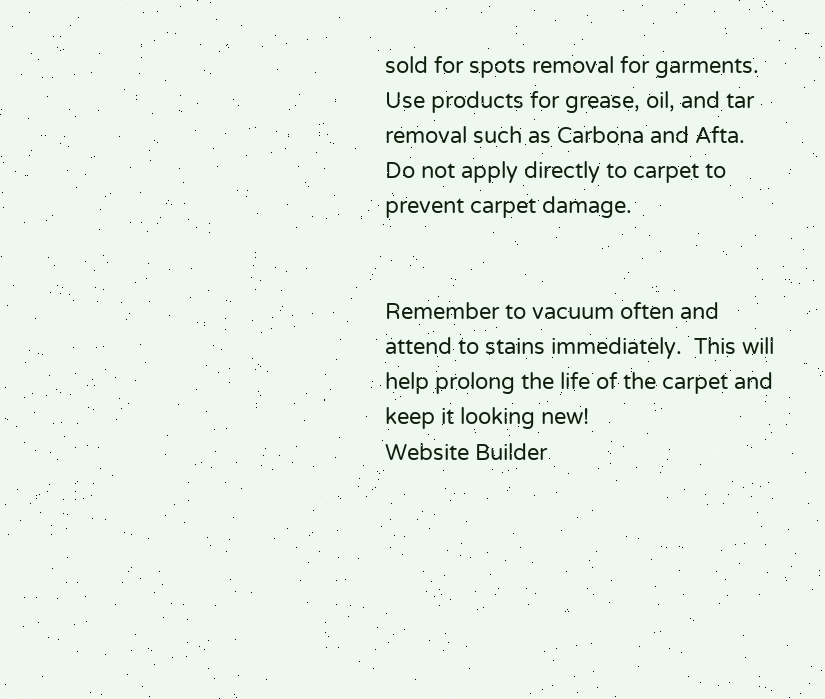sold for spots removal for garments.  Use products for grease, oil, and tar removal such as Carbona and Afta.  Do not apply directly to carpet to prevent carpet damage.


Remember to vacuum often and attend to stains immediately.  This will help prolong the life of the carpet and keep it looking new!
Website Builder